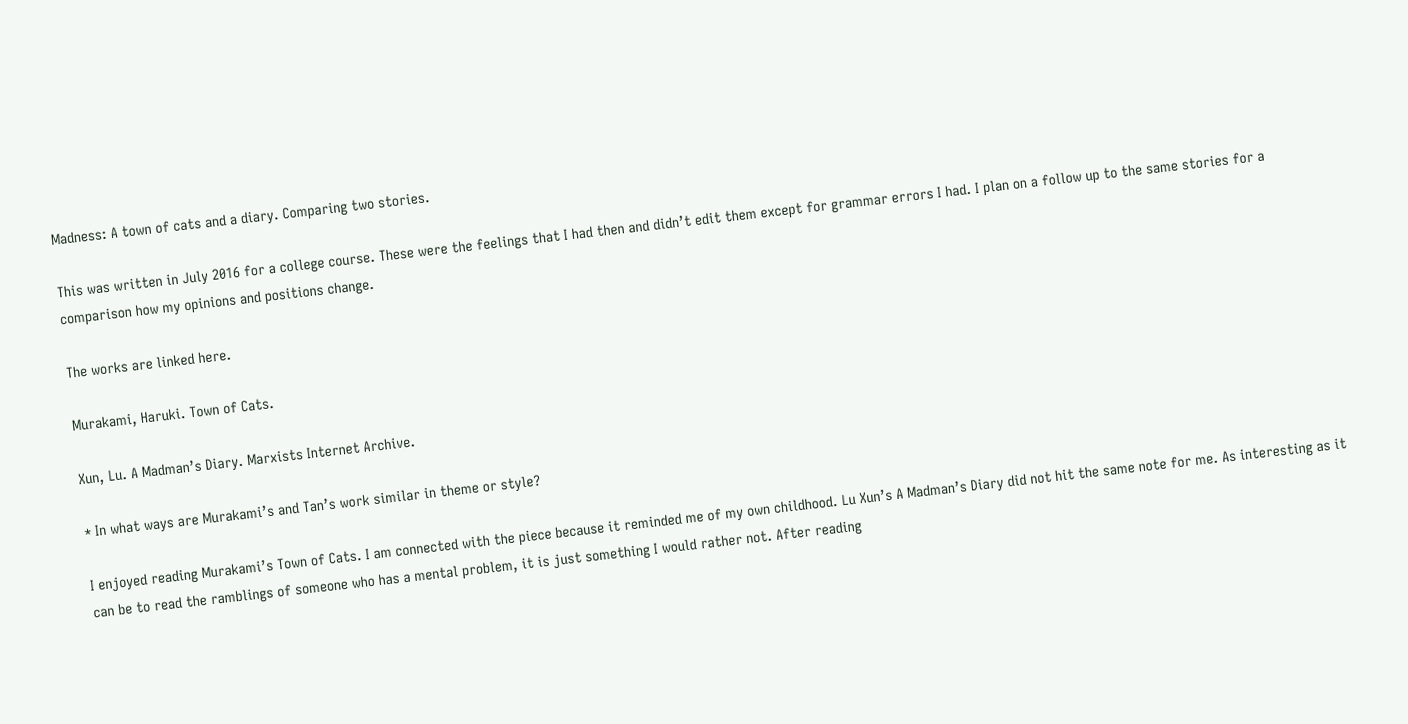Madness: A town of cats and a diary. Comparing two stories.

This was written in July 2016 for a college course. These were the feelings that I had then and didn’t edit them except for grammar errors I had. I plan on a follow up to the same stories for a comparison how my opinions and positions change.

The works are linked here.

Murakami, Haruki. Town of Cats.

Xun, Lu. A Madman’s Diary. Marxists Internet Archive.

* In what ways are Murakami’s and Tan’s work similar in theme or style?

I enjoyed reading Murakami’s Town of Cats. I am connected with the piece because it reminded me of my own childhood. Lu Xun’s A Madman’s Diary did not hit the same note for me. As interesting as it can be to read the ramblings of someone who has a mental problem, it is just something I would rather not. After reading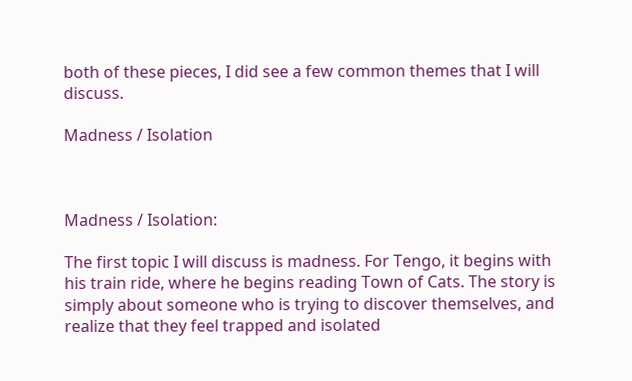both of these pieces, I did see a few common themes that I will discuss.

Madness / Isolation



Madness / Isolation:

The first topic I will discuss is madness. For Tengo, it begins with his train ride, where he begins reading Town of Cats. The story is simply about someone who is trying to discover themselves, and realize that they feel trapped and isolated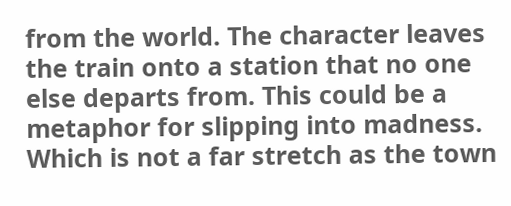from the world. The character leaves the train onto a station that no one else departs from. This could be a metaphor for slipping into madness. Which is not a far stretch as the town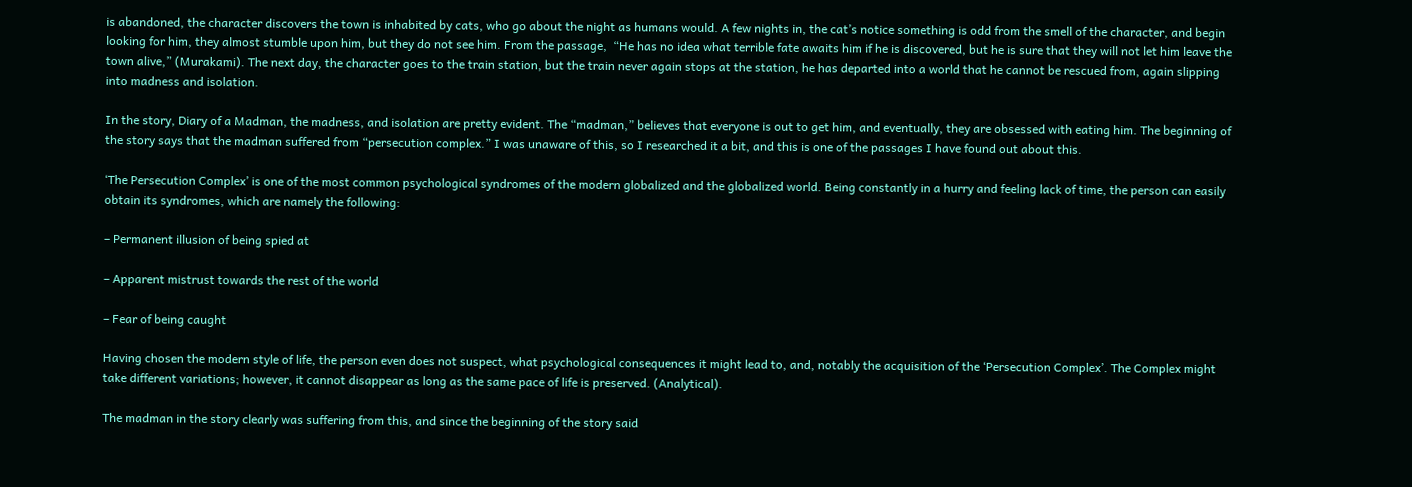is abandoned, the character discovers the town is inhabited by cats, who go about the night as humans would. A few nights in, the cat’s notice something is odd from the smell of the character, and begin looking for him, they almost stumble upon him, but they do not see him. From the passage,  “He has no idea what terrible fate awaits him if he is discovered, but he is sure that they will not let him leave the town alive,” (Murakami). The next day, the character goes to the train station, but the train never again stops at the station, he has departed into a world that he cannot be rescued from, again slipping into madness and isolation.

In the story, Diary of a Madman, the madness, and isolation are pretty evident. The “madman,” believes that everyone is out to get him, and eventually, they are obsessed with eating him. The beginning of the story says that the madman suffered from “persecution complex.” I was unaware of this, so I researched it a bit, and this is one of the passages I have found out about this.

‘The Persecution Complex’ is one of the most common psychological syndromes of the modern globalized and the globalized world. Being constantly in a hurry and feeling lack of time, the person can easily obtain its syndromes, which are namely the following:

– Permanent illusion of being spied at

– Apparent mistrust towards the rest of the world

– Fear of being caught

Having chosen the modern style of life, the person even does not suspect, what psychological consequences it might lead to, and, notably the acquisition of the ‘Persecution Complex’. The Complex might take different variations; however, it cannot disappear as long as the same pace of life is preserved. (Analytical).

The madman in the story clearly was suffering from this, and since the beginning of the story said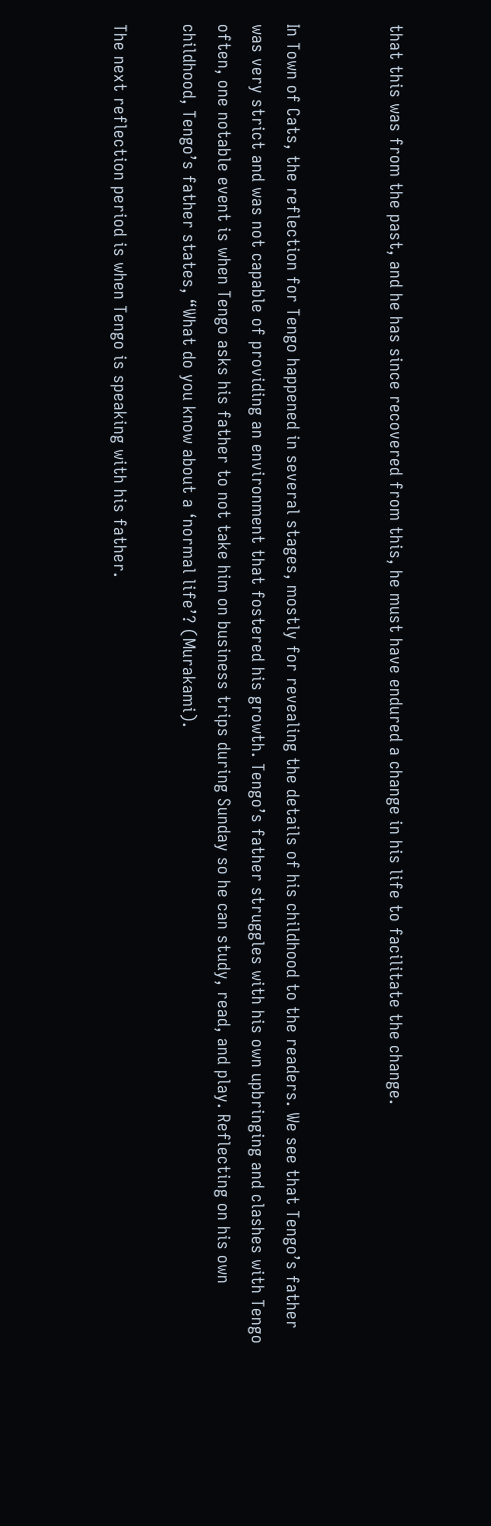that this was from the past, and he has since recovered from this, he must have endured a change in his life to facilitate the change.


In Town of Cats, the reflection for Tengo happened in several stages, mostly for revealing the details of his childhood to the readers. We see that Tengo’s father was very strict and was not capable of providing an environment that fostered his growth. Tengo’s father struggles with his own upbringing and clashes with Tengo often, one notable event is when Tengo asks his father to not take him on business trips during Sunday so he can study, read, and play. Reflecting on his own childhood, Tengo’s father states, “What do you know about a ‘normal life’? (Murakami).

The next reflection period is when Tengo is speaking with his father.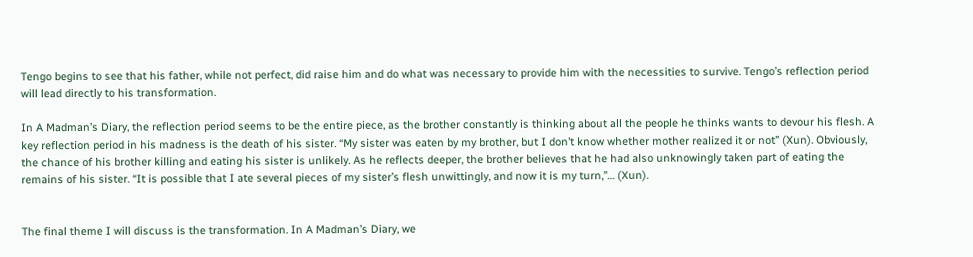Tengo begins to see that his father, while not perfect, did raise him and do what was necessary to provide him with the necessities to survive. Tengo’s reflection period will lead directly to his transformation.

In A Madman’s Diary, the reflection period seems to be the entire piece, as the brother constantly is thinking about all the people he thinks wants to devour his flesh. A key reflection period in his madness is the death of his sister. “My sister was eaten by my brother, but I don’t know whether mother realized it or not” (Xun). Obviously, the chance of his brother killing and eating his sister is unlikely. As he reflects deeper, the brother believes that he had also unknowingly taken part of eating the remains of his sister. “It is possible that I ate several pieces of my sister’s flesh unwittingly, and now it is my turn,”… (Xun).


The final theme I will discuss is the transformation. In A Madman’s Diary, we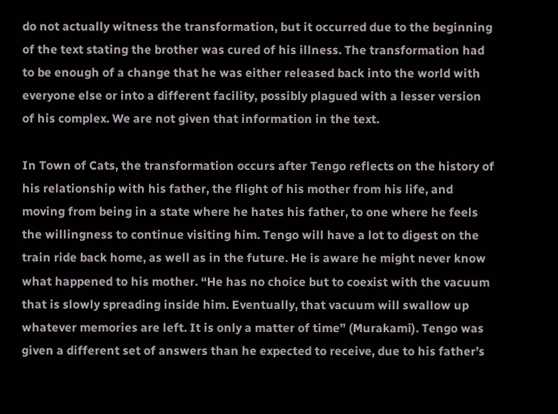do not actually witness the transformation, but it occurred due to the beginning of the text stating the brother was cured of his illness. The transformation had to be enough of a change that he was either released back into the world with everyone else or into a different facility, possibly plagued with a lesser version of his complex. We are not given that information in the text.

In Town of Cats, the transformation occurs after Tengo reflects on the history of his relationship with his father, the flight of his mother from his life, and moving from being in a state where he hates his father, to one where he feels the willingness to continue visiting him. Tengo will have a lot to digest on the train ride back home, as well as in the future. He is aware he might never know what happened to his mother. “He has no choice but to coexist with the vacuum that is slowly spreading inside him. Eventually, that vacuum will swallow up whatever memories are left. It is only a matter of time” (Murakami). Tengo was given a different set of answers than he expected to receive, due to his father’s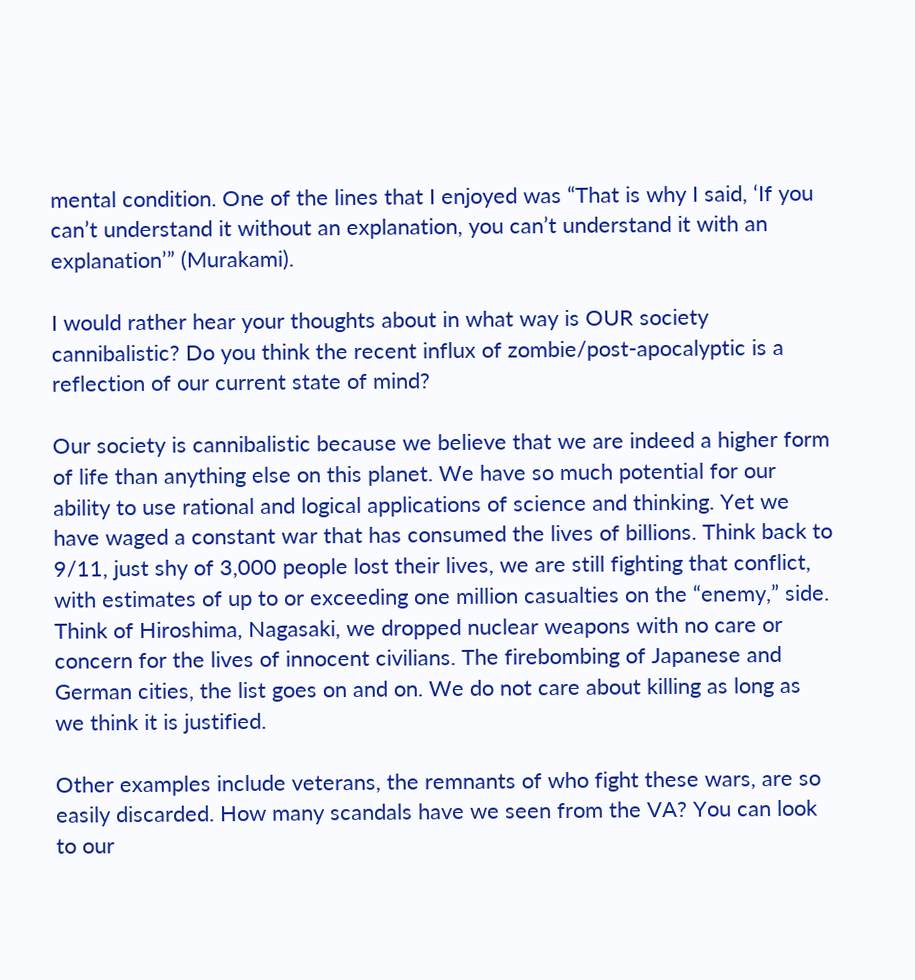mental condition. One of the lines that I enjoyed was “That is why I said, ‘If you can’t understand it without an explanation, you can’t understand it with an explanation’” (Murakami).

I would rather hear your thoughts about in what way is OUR society cannibalistic? Do you think the recent influx of zombie/post-apocalyptic is a reflection of our current state of mind?

Our society is cannibalistic because we believe that we are indeed a higher form of life than anything else on this planet. We have so much potential for our ability to use rational and logical applications of science and thinking. Yet we have waged a constant war that has consumed the lives of billions. Think back to 9/11, just shy of 3,000 people lost their lives, we are still fighting that conflict, with estimates of up to or exceeding one million casualties on the “enemy,” side. Think of Hiroshima, Nagasaki, we dropped nuclear weapons with no care or concern for the lives of innocent civilians. The firebombing of Japanese and German cities, the list goes on and on. We do not care about killing as long as we think it is justified.

Other examples include veterans, the remnants of who fight these wars, are so easily discarded. How many scandals have we seen from the VA? You can look to our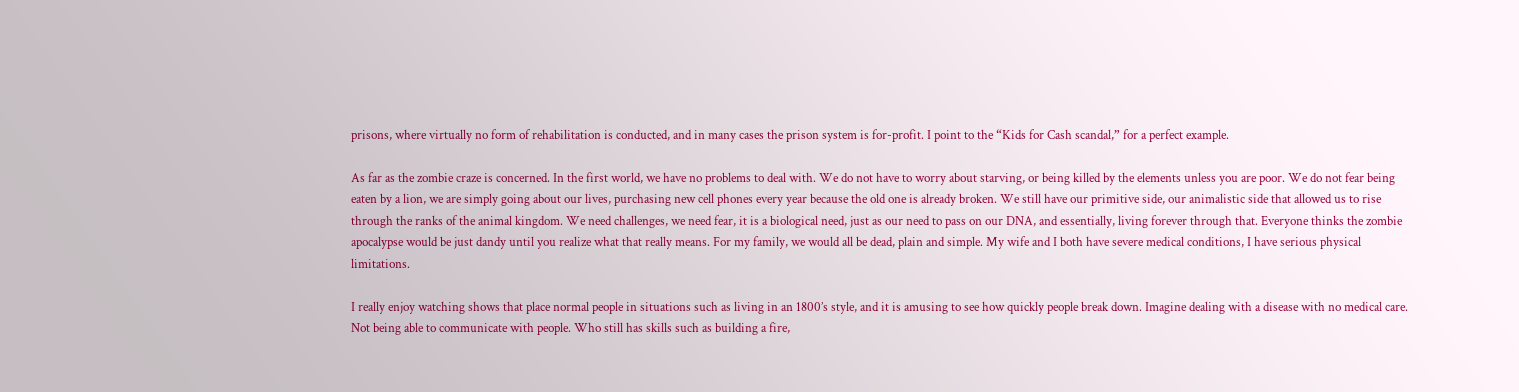prisons, where virtually no form of rehabilitation is conducted, and in many cases the prison system is for-profit. I point to the “Kids for Cash scandal,” for a perfect example.

As far as the zombie craze is concerned. In the first world, we have no problems to deal with. We do not have to worry about starving, or being killed by the elements unless you are poor. We do not fear being eaten by a lion, we are simply going about our lives, purchasing new cell phones every year because the old one is already broken. We still have our primitive side, our animalistic side that allowed us to rise through the ranks of the animal kingdom. We need challenges, we need fear, it is a biological need, just as our need to pass on our DNA, and essentially, living forever through that. Everyone thinks the zombie apocalypse would be just dandy until you realize what that really means. For my family, we would all be dead, plain and simple. My wife and I both have severe medical conditions, I have serious physical limitations.

I really enjoy watching shows that place normal people in situations such as living in an 1800’s style, and it is amusing to see how quickly people break down. Imagine dealing with a disease with no medical care. Not being able to communicate with people. Who still has skills such as building a fire,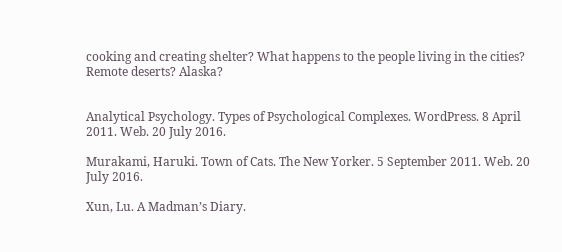cooking and creating shelter? What happens to the people living in the cities? Remote deserts? Alaska?


Analytical Psychology. Types of Psychological Complexes. WordPress. 8 April 2011. Web. 20 July 2016.

Murakami, Haruki. Town of Cats. The New Yorker. 5 September 2011. Web. 20 July 2016.

Xun, Lu. A Madman’s Diary.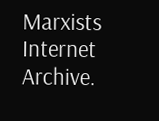Marxists Internet Archive.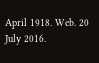April 1918. Web. 20 July 2016.